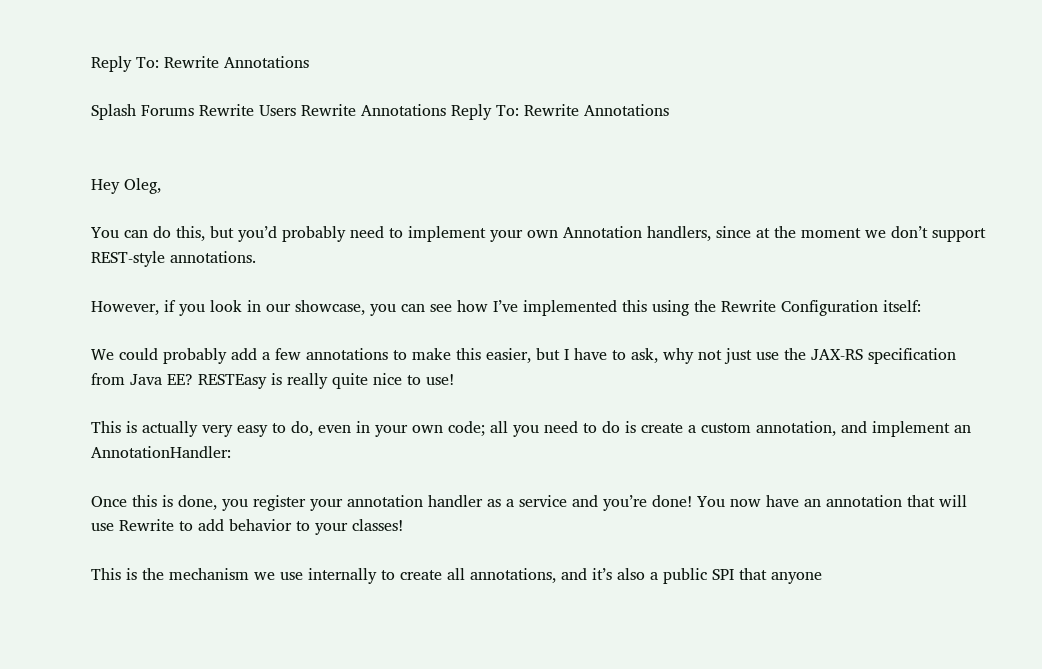Reply To: Rewrite Annotations

Splash Forums Rewrite Users Rewrite Annotations Reply To: Rewrite Annotations


Hey Oleg,

You can do this, but you’d probably need to implement your own Annotation handlers, since at the moment we don’t support REST-style annotations.

However, if you look in our showcase, you can see how I’ve implemented this using the Rewrite Configuration itself:

We could probably add a few annotations to make this easier, but I have to ask, why not just use the JAX-RS specification from Java EE? RESTEasy is really quite nice to use!

This is actually very easy to do, even in your own code; all you need to do is create a custom annotation, and implement an AnnotationHandler:

Once this is done, you register your annotation handler as a service and you’re done! You now have an annotation that will use Rewrite to add behavior to your classes!

This is the mechanism we use internally to create all annotations, and it’s also a public SPI that anyone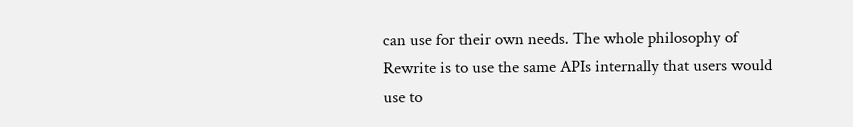can use for their own needs. The whole philosophy of Rewrite is to use the same APIs internally that users would use to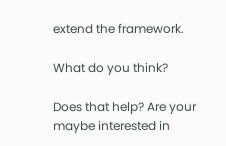extend the framework.

What do you think?

Does that help? Are your maybe interested in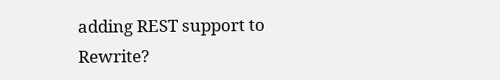adding REST support to Rewrite?